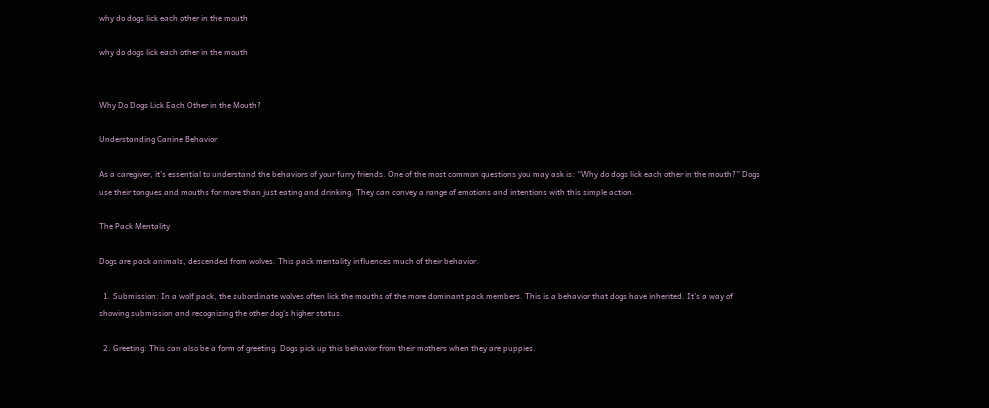why do dogs lick each other in the mouth

why do dogs lick each other in the mouth


Why Do Dogs Lick Each Other in the Mouth?

Understanding Canine Behavior

As a caregiver, it’s essential to understand the behaviors of your furry friends. One of the most common questions you may ask is: “Why do dogs lick each other in the mouth?” Dogs use their tongues and mouths for more than just eating and drinking. They can convey a range of emotions and intentions with this simple action.

The Pack Mentality

Dogs are pack animals, descended from wolves. This pack mentality influences much of their behavior.

  1. Submission: In a wolf pack, the subordinate wolves often lick the mouths of the more dominant pack members. This is a behavior that dogs have inherited. It’s a way of showing submission and recognizing the other dog’s higher status.

  2. Greeting: This can also be a form of greeting. Dogs pick up this behavior from their mothers when they are puppies.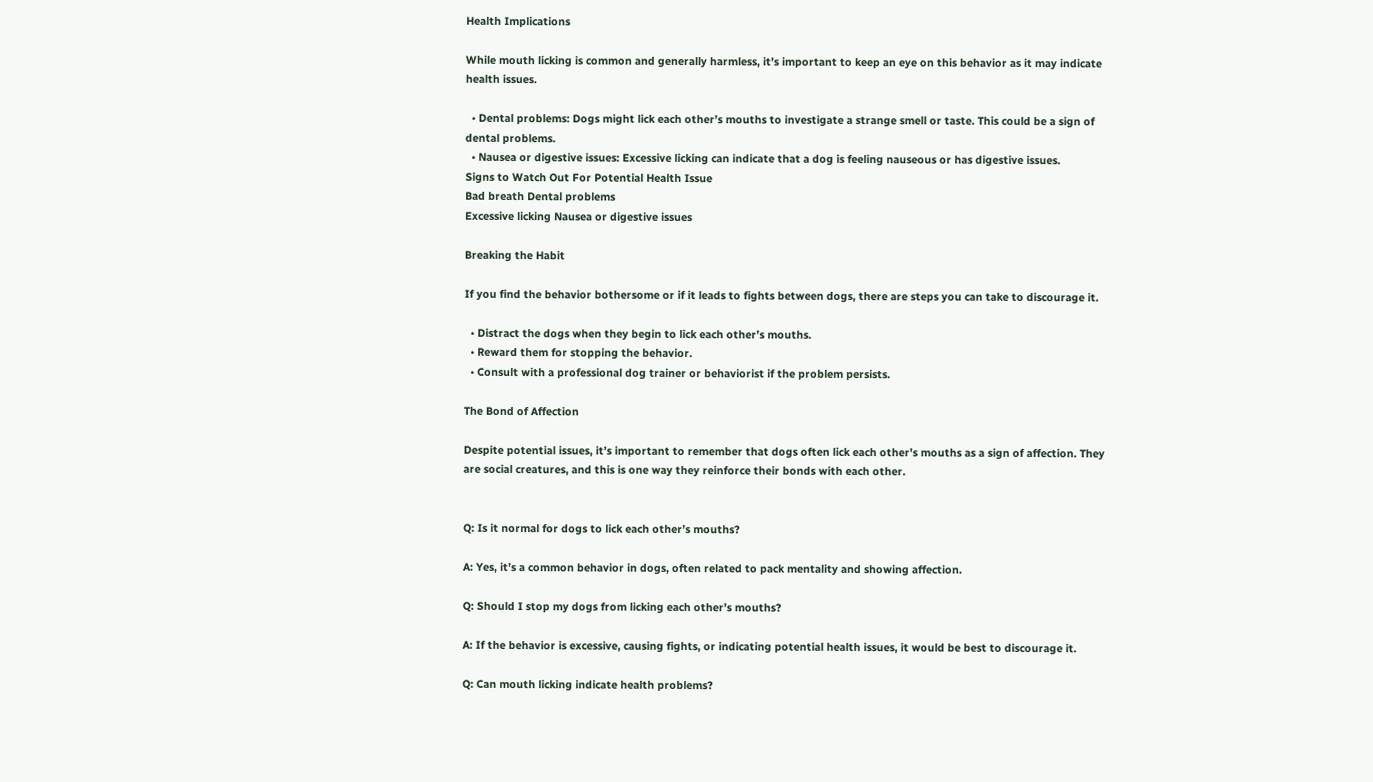Health Implications

While mouth licking is common and generally harmless, it’s important to keep an eye on this behavior as it may indicate health issues.

  • Dental problems: Dogs might lick each other’s mouths to investigate a strange smell or taste. This could be a sign of dental problems.
  • Nausea or digestive issues: Excessive licking can indicate that a dog is feeling nauseous or has digestive issues.
Signs to Watch Out For Potential Health Issue
Bad breath Dental problems
Excessive licking Nausea or digestive issues

Breaking the Habit

If you find the behavior bothersome or if it leads to fights between dogs, there are steps you can take to discourage it.

  • Distract the dogs when they begin to lick each other’s mouths.
  • Reward them for stopping the behavior.
  • Consult with a professional dog trainer or behaviorist if the problem persists.

The Bond of Affection

Despite potential issues, it’s important to remember that dogs often lick each other’s mouths as a sign of affection. They are social creatures, and this is one way they reinforce their bonds with each other.


Q: Is it normal for dogs to lick each other’s mouths?

A: Yes, it’s a common behavior in dogs, often related to pack mentality and showing affection.

Q: Should I stop my dogs from licking each other’s mouths?

A: If the behavior is excessive, causing fights, or indicating potential health issues, it would be best to discourage it.

Q: Can mouth licking indicate health problems?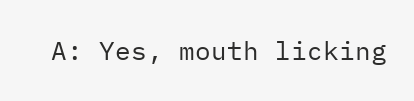A: Yes, mouth licking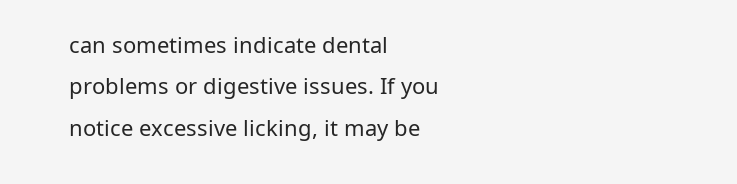can sometimes indicate dental problems or digestive issues. If you notice excessive licking, it may be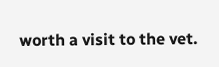worth a visit to the vet.